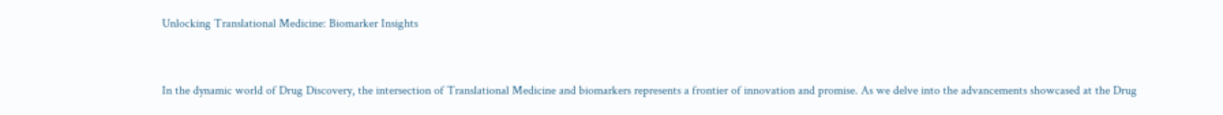Unlocking Translational Medicine: Biomarker Insights


In the dynamic world of Drug Discovery, the intersection of Translational Medicine and biomarkers represents a frontier of innovation and promise. As we delve into the advancements showcased at the Drug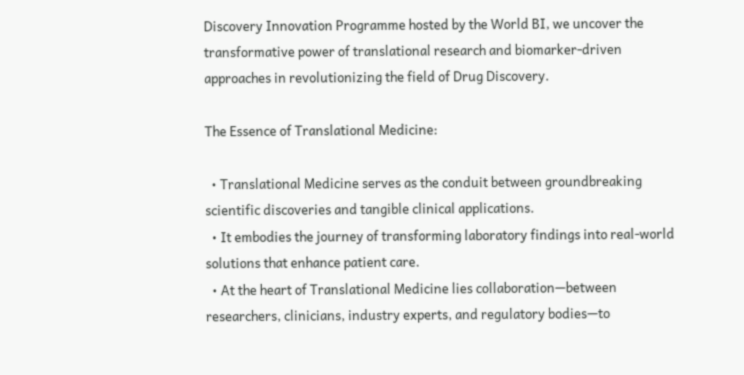Discovery Innovation Programme hosted by the World BI, we uncover the transformative power of translational research and biomarker-driven approaches in revolutionizing the field of Drug Discovery.

The Essence of Translational Medicine:

  • Translational Medicine serves as the conduit between groundbreaking scientific discoveries and tangible clinical applications.
  • It embodies the journey of transforming laboratory findings into real-world solutions that enhance patient care.
  • At the heart of Translational Medicine lies collaboration—between researchers, clinicians, industry experts, and regulatory bodies—to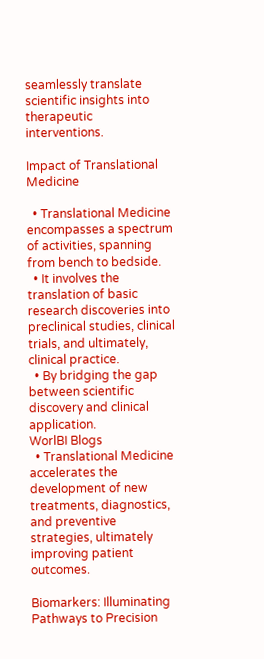seamlessly translate scientific insights into therapeutic interventions.

Impact of Translational Medicine

  • Translational Medicine encompasses a spectrum of activities, spanning from bench to bedside.
  • It involves the translation of basic research discoveries into preclinical studies, clinical trials, and ultimately, clinical practice.
  • By bridging the gap between scientific discovery and clinical application.
WorlBI Blogs
  • Translational Medicine accelerates the development of new treatments, diagnostics, and preventive strategies, ultimately improving patient outcomes.

Biomarkers: Illuminating Pathways to Precision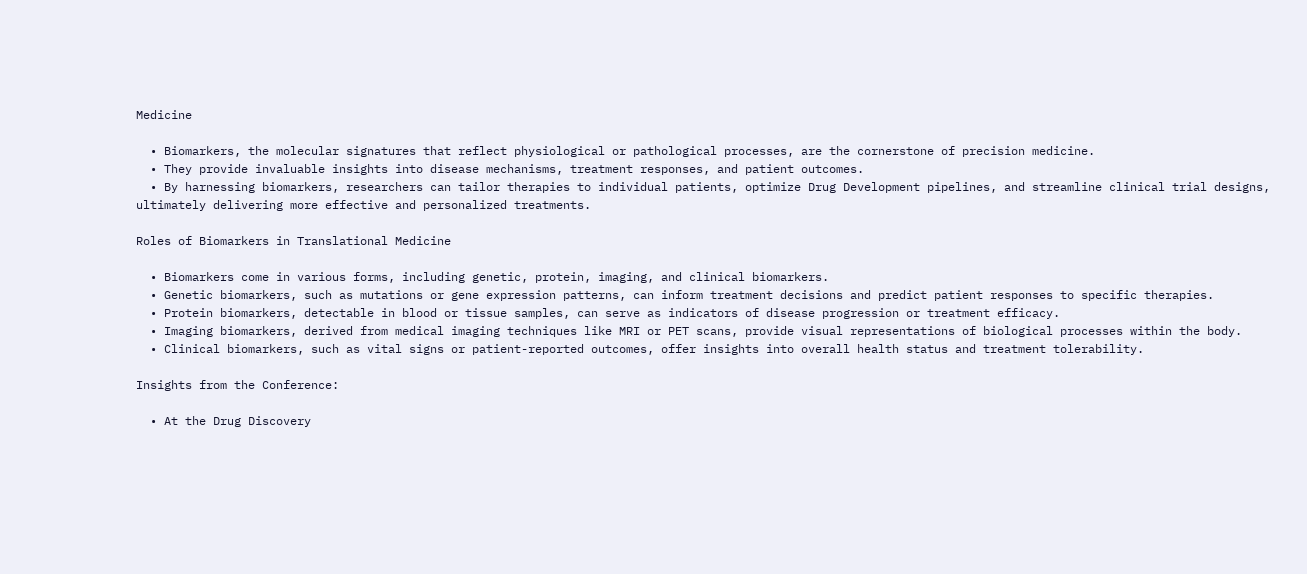Medicine

  • Biomarkers, the molecular signatures that reflect physiological or pathological processes, are the cornerstone of precision medicine.
  • They provide invaluable insights into disease mechanisms, treatment responses, and patient outcomes.
  • By harnessing biomarkers, researchers can tailor therapies to individual patients, optimize Drug Development pipelines, and streamline clinical trial designs, ultimately delivering more effective and personalized treatments.

Roles of Biomarkers in Translational Medicine

  • Biomarkers come in various forms, including genetic, protein, imaging, and clinical biomarkers.
  • Genetic biomarkers, such as mutations or gene expression patterns, can inform treatment decisions and predict patient responses to specific therapies.
  • Protein biomarkers, detectable in blood or tissue samples, can serve as indicators of disease progression or treatment efficacy.
  • Imaging biomarkers, derived from medical imaging techniques like MRI or PET scans, provide visual representations of biological processes within the body.
  • Clinical biomarkers, such as vital signs or patient-reported outcomes, offer insights into overall health status and treatment tolerability.

Insights from the Conference:

  • At the Drug Discovery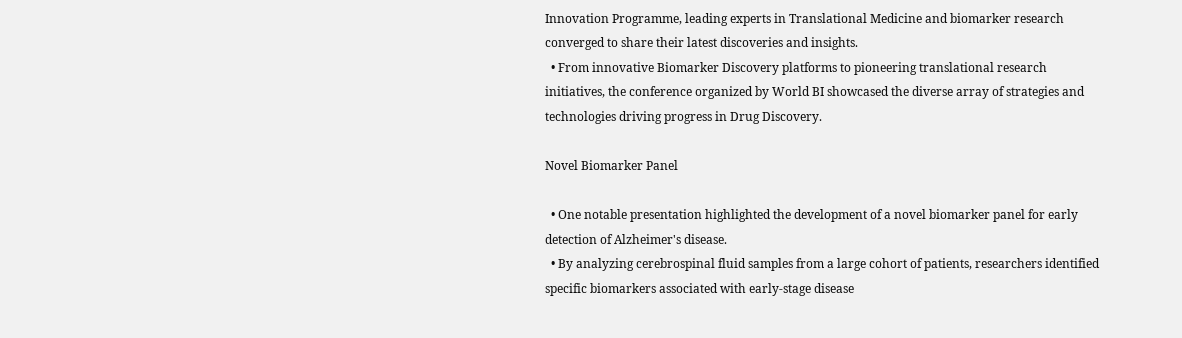Innovation Programme, leading experts in Translational Medicine and biomarker research converged to share their latest discoveries and insights.
  • From innovative Biomarker Discovery platforms to pioneering translational research initiatives, the conference organized by World BI showcased the diverse array of strategies and technologies driving progress in Drug Discovery.

Novel Biomarker Panel

  • One notable presentation highlighted the development of a novel biomarker panel for early detection of Alzheimer's disease.
  • By analyzing cerebrospinal fluid samples from a large cohort of patients, researchers identified specific biomarkers associated with early-stage disease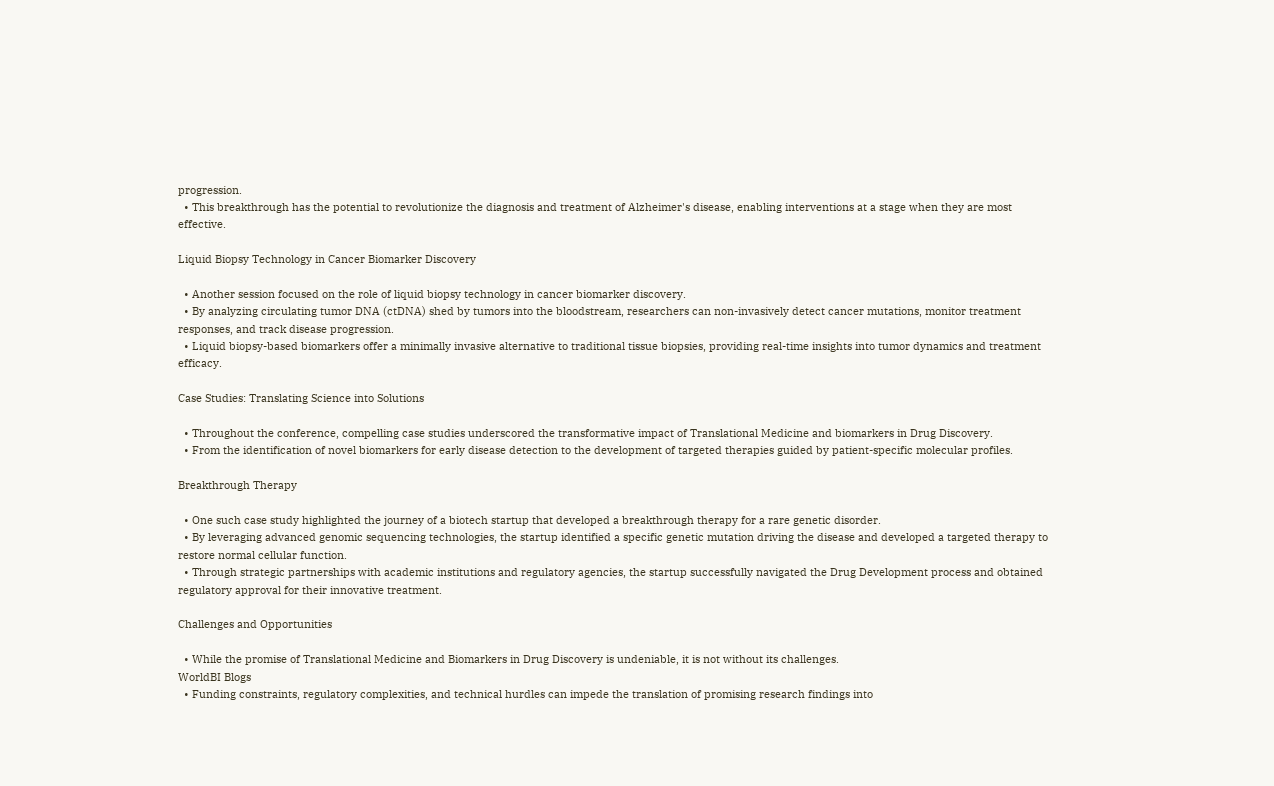progression.
  • This breakthrough has the potential to revolutionize the diagnosis and treatment of Alzheimer's disease, enabling interventions at a stage when they are most effective.

Liquid Biopsy Technology in Cancer Biomarker Discovery

  • Another session focused on the role of liquid biopsy technology in cancer biomarker discovery.
  • By analyzing circulating tumor DNA (ctDNA) shed by tumors into the bloodstream, researchers can non-invasively detect cancer mutations, monitor treatment responses, and track disease progression.
  • Liquid biopsy-based biomarkers offer a minimally invasive alternative to traditional tissue biopsies, providing real-time insights into tumor dynamics and treatment efficacy.

Case Studies: Translating Science into Solutions

  • Throughout the conference, compelling case studies underscored the transformative impact of Translational Medicine and biomarkers in Drug Discovery.
  • From the identification of novel biomarkers for early disease detection to the development of targeted therapies guided by patient-specific molecular profiles.

Breakthrough Therapy

  • One such case study highlighted the journey of a biotech startup that developed a breakthrough therapy for a rare genetic disorder.
  • By leveraging advanced genomic sequencing technologies, the startup identified a specific genetic mutation driving the disease and developed a targeted therapy to restore normal cellular function.
  • Through strategic partnerships with academic institutions and regulatory agencies, the startup successfully navigated the Drug Development process and obtained regulatory approval for their innovative treatment.

Challenges and Opportunities

  • While the promise of Translational Medicine and Biomarkers in Drug Discovery is undeniable, it is not without its challenges.
WorldBI Blogs
  • Funding constraints, regulatory complexities, and technical hurdles can impede the translation of promising research findings into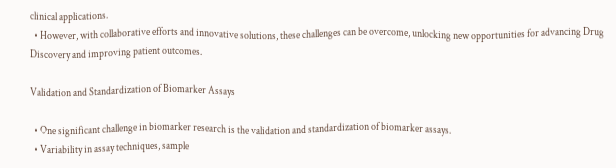clinical applications.
  • However, with collaborative efforts and innovative solutions, these challenges can be overcome, unlocking new opportunities for advancing Drug Discovery and improving patient outcomes.

Validation and Standardization of Biomarker Assays

  • One significant challenge in biomarker research is the validation and standardization of biomarker assays.
  • Variability in assay techniques, sample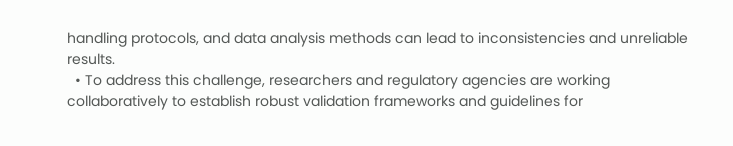handling protocols, and data analysis methods can lead to inconsistencies and unreliable results.
  • To address this challenge, researchers and regulatory agencies are working collaboratively to establish robust validation frameworks and guidelines for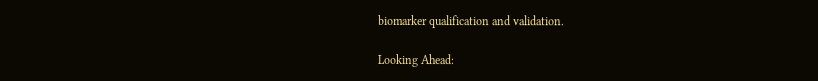biomarker qualification and validation.

Looking Ahead: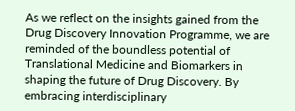As we reflect on the insights gained from the Drug Discovery Innovation Programme, we are reminded of the boundless potential of Translational Medicine and Biomarkers in shaping the future of Drug Discovery. By embracing interdisciplinary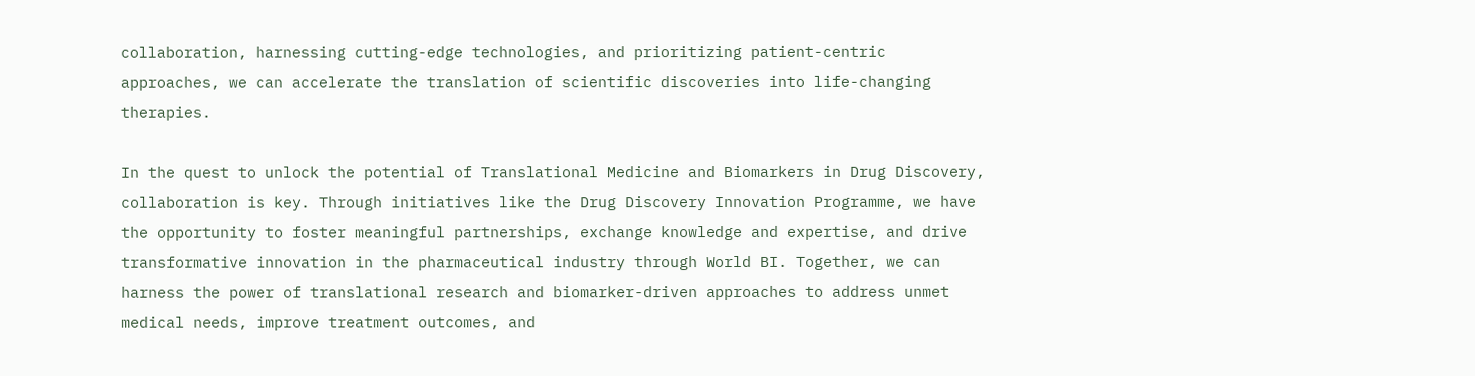collaboration, harnessing cutting-edge technologies, and prioritizing patient-centric approaches, we can accelerate the translation of scientific discoveries into life-changing therapies.

In the quest to unlock the potential of Translational Medicine and Biomarkers in Drug Discovery, collaboration is key. Through initiatives like the Drug Discovery Innovation Programme, we have the opportunity to foster meaningful partnerships, exchange knowledge and expertise, and drive transformative innovation in the pharmaceutical industry through World BI. Together, we can harness the power of translational research and biomarker-driven approaches to address unmet medical needs, improve treatment outcomes, and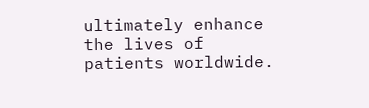ultimately enhance the lives of patients worldwide.